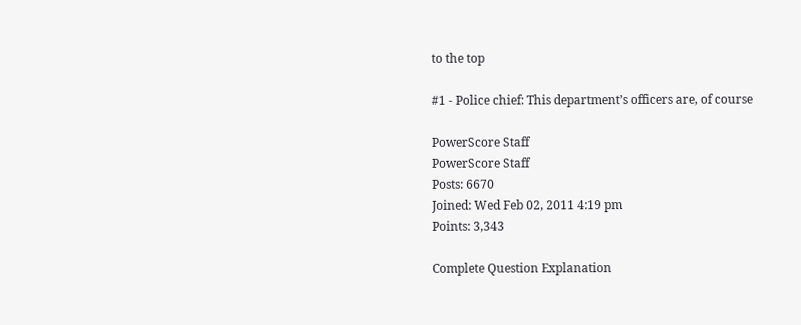to the top

#1 - Police chief: This department’s officers are, of course

PowerScore Staff
PowerScore Staff
Posts: 6670
Joined: Wed Feb 02, 2011 4:19 pm
Points: 3,343

Complete Question Explanation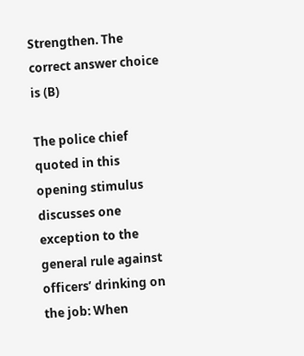Strengthen. The correct answer choice is (B)

The police chief quoted in this opening stimulus discusses one exception to the general rule against officers’ drinking on the job: When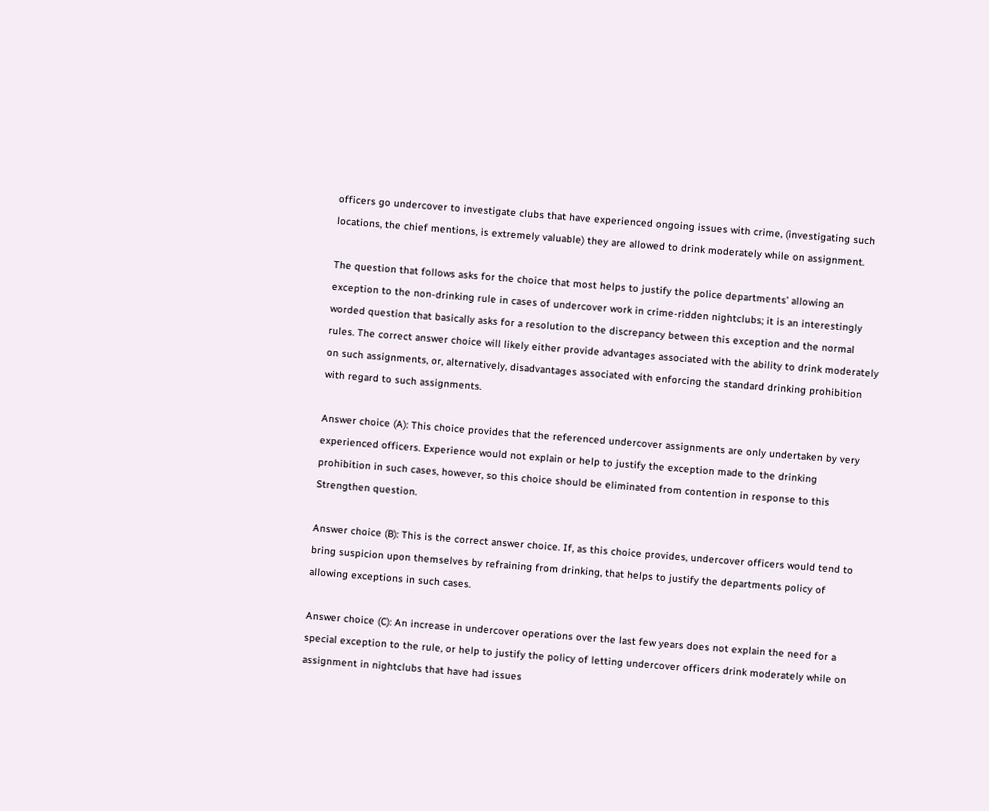officers go undercover to investigate clubs that have experienced ongoing issues with crime, (investigating such locations, the chief mentions, is extremely valuable) they are allowed to drink moderately while on assignment.

The question that follows asks for the choice that most helps to justify the police departments’ allowing an exception to the non-drinking rule in cases of undercover work in crime-ridden nightclubs; it is an interestingly worded question that basically asks for a resolution to the discrepancy between this exception and the normal rules. The correct answer choice will likely either provide advantages associated with the ability to drink moderately on such assignments, or, alternatively, disadvantages associated with enforcing the standard drinking prohibition with regard to such assignments.

Answer choice (A): This choice provides that the referenced undercover assignments are only undertaken by very experienced officers. Experience would not explain or help to justify the exception made to the drinking prohibition in such cases, however, so this choice should be eliminated from contention in response to this Strengthen question.

Answer choice (B): This is the correct answer choice. If, as this choice provides, undercover officers would tend to bring suspicion upon themselves by refraining from drinking, that helps to justify the departments policy of allowing exceptions in such cases.

Answer choice (C): An increase in undercover operations over the last few years does not explain the need for a special exception to the rule, or help to justify the policy of letting undercover officers drink moderately while on assignment in nightclubs that have had issues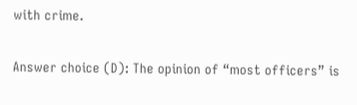with crime.

Answer choice (D): The opinion of “most officers” is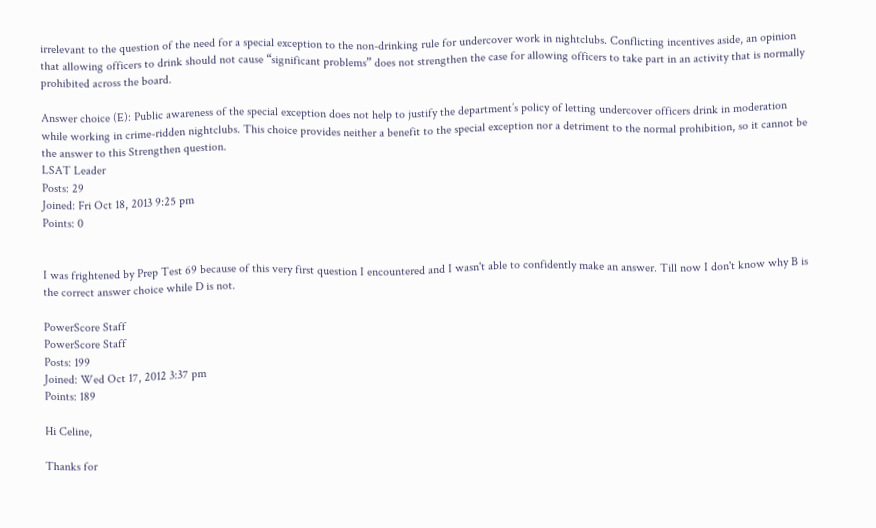irrelevant to the question of the need for a special exception to the non-drinking rule for undercover work in nightclubs. Conflicting incentives aside, an opinion that allowing officers to drink should not cause “significant problems” does not strengthen the case for allowing officers to take part in an activity that is normally prohibited across the board.

Answer choice (E): Public awareness of the special exception does not help to justify the department’s policy of letting undercover officers drink in moderation while working in crime-ridden nightclubs. This choice provides neither a benefit to the special exception nor a detriment to the normal prohibition, so it cannot be the answer to this Strengthen question.
LSAT Leader
Posts: 29
Joined: Fri Oct 18, 2013 9:25 pm
Points: 0


I was frightened by Prep Test 69 because of this very first question I encountered and I wasn't able to confidently make an answer. Till now I don't know why B is the correct answer choice while D is not.

PowerScore Staff
PowerScore Staff
Posts: 199
Joined: Wed Oct 17, 2012 3:37 pm
Points: 189

Hi Celine,

Thanks for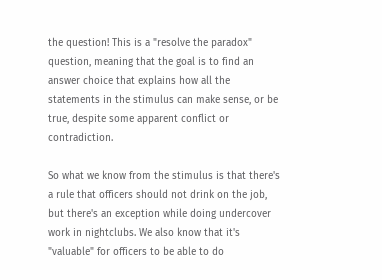the question! This is a "resolve the paradox" question, meaning that the goal is to find an answer choice that explains how all the statements in the stimulus can make sense, or be true, despite some apparent conflict or contradiction.

So what we know from the stimulus is that there's a rule that officers should not drink on the job, but there's an exception while doing undercover work in nightclubs. We also know that it's "valuable" for officers to be able to do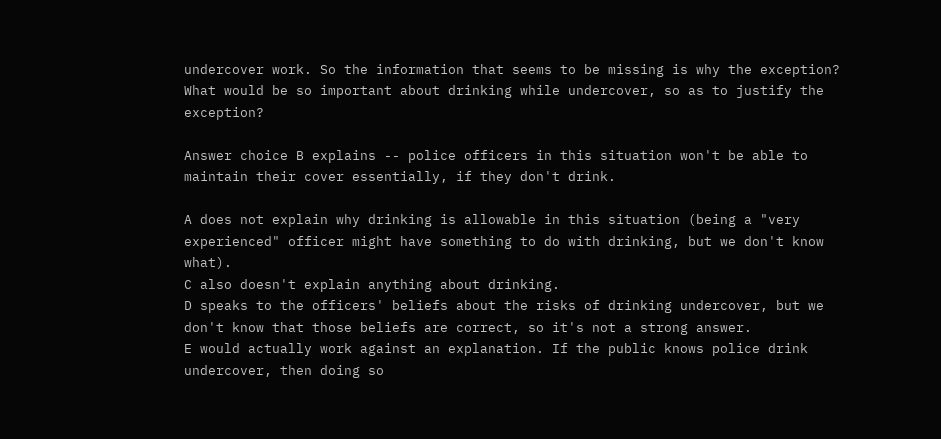undercover work. So the information that seems to be missing is why the exception? What would be so important about drinking while undercover, so as to justify the exception?

Answer choice B explains -- police officers in this situation won't be able to maintain their cover essentially, if they don't drink.

A does not explain why drinking is allowable in this situation (being a "very experienced" officer might have something to do with drinking, but we don't know what).
C also doesn't explain anything about drinking.
D speaks to the officers' beliefs about the risks of drinking undercover, but we don't know that those beliefs are correct, so it's not a strong answer.
E would actually work against an explanation. If the public knows police drink undercover, then doing so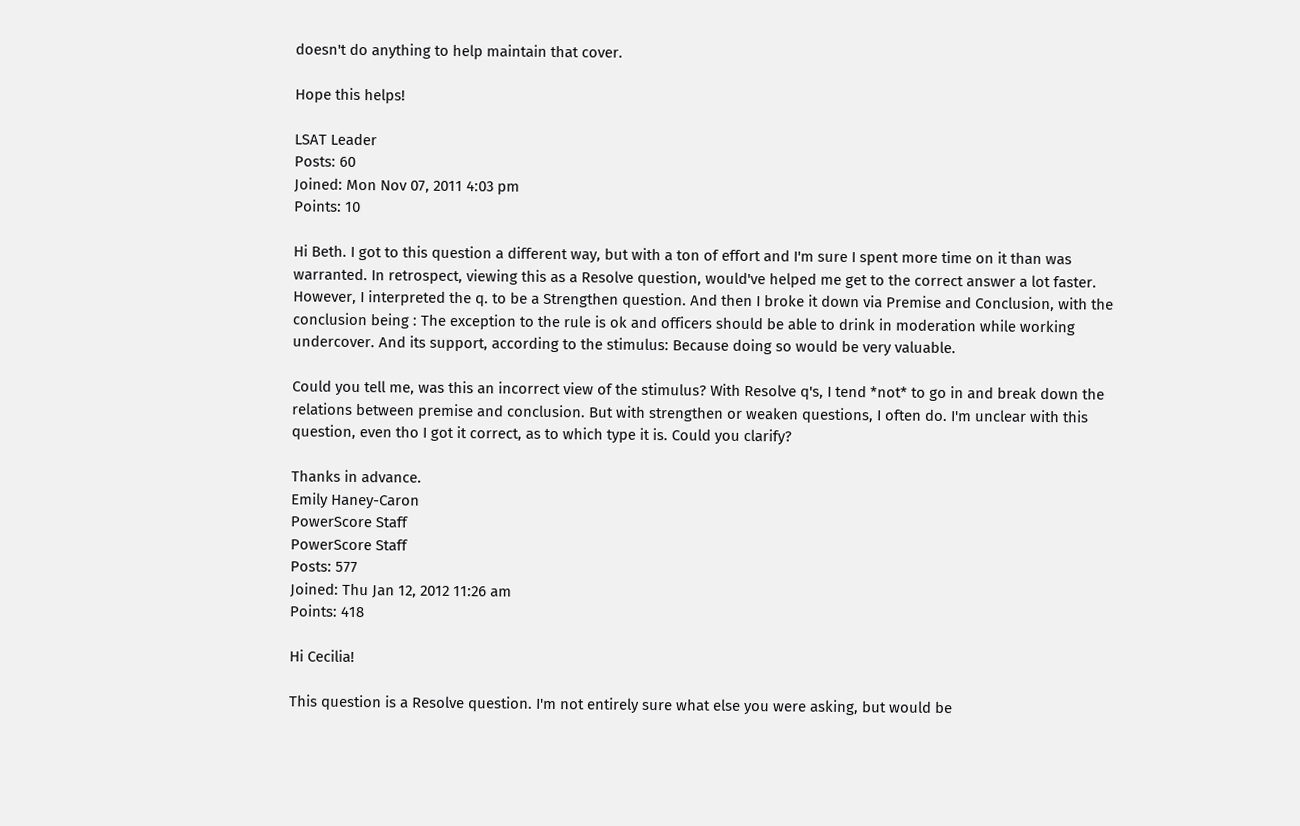doesn't do anything to help maintain that cover.

Hope this helps!

LSAT Leader
Posts: 60
Joined: Mon Nov 07, 2011 4:03 pm
Points: 10

Hi Beth. I got to this question a different way, but with a ton of effort and I'm sure I spent more time on it than was warranted. In retrospect, viewing this as a Resolve question, would've helped me get to the correct answer a lot faster. However, I interpreted the q. to be a Strengthen question. And then I broke it down via Premise and Conclusion, with the conclusion being : The exception to the rule is ok and officers should be able to drink in moderation while working undercover. And its support, according to the stimulus: Because doing so would be very valuable.

Could you tell me, was this an incorrect view of the stimulus? With Resolve q's, I tend *not* to go in and break down the relations between premise and conclusion. But with strengthen or weaken questions, I often do. I'm unclear with this question, even tho I got it correct, as to which type it is. Could you clarify?

Thanks in advance.
Emily Haney-Caron
PowerScore Staff
PowerScore Staff
Posts: 577
Joined: Thu Jan 12, 2012 11:26 am
Points: 418

Hi Cecilia!

This question is a Resolve question. I'm not entirely sure what else you were asking, but would be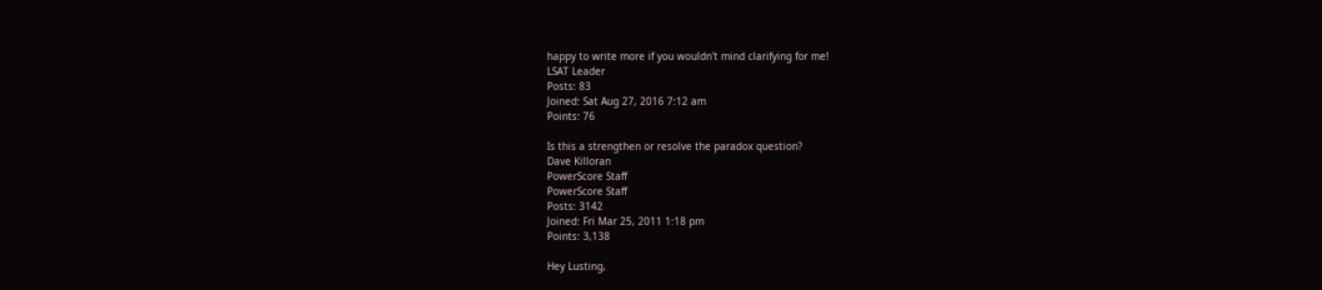happy to write more if you wouldn't mind clarifying for me!
LSAT Leader
Posts: 83
Joined: Sat Aug 27, 2016 7:12 am
Points: 76

Is this a strengthen or resolve the paradox question?
Dave Killoran
PowerScore Staff
PowerScore Staff
Posts: 3142
Joined: Fri Mar 25, 2011 1:18 pm
Points: 3,138

Hey Lusting,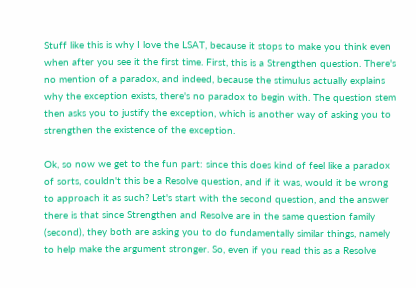Stuff like this is why I love the LSAT, because it stops to make you think even when after you see it the first time. First, this is a Strengthen question. There's no mention of a paradox, and indeed, because the stimulus actually explains why the exception exists, there's no paradox to begin with. The question stem then asks you to justify the exception, which is another way of asking you to strengthen the existence of the exception.

Ok, so now we get to the fun part: since this does kind of feel like a paradox of sorts, couldn't this be a Resolve question, and if it was, would it be wrong to approach it as such? Let's start with the second question, and the answer there is that since Strengthen and Resolve are in the same question family (second), they both are asking you to do fundamentally similar things, namely to help make the argument stronger. So, even if you read this as a Resolve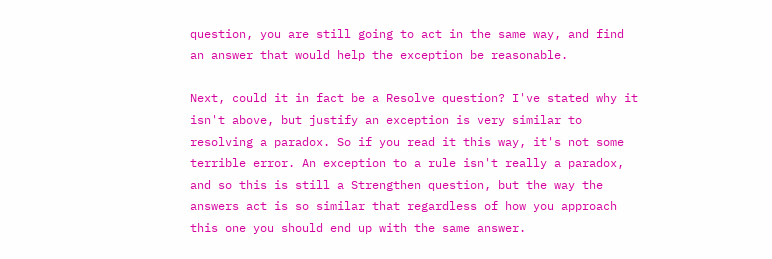question, you are still going to act in the same way, and find an answer that would help the exception be reasonable.

Next, could it in fact be a Resolve question? I've stated why it isn't above, but justify an exception is very similar to resolving a paradox. So if you read it this way, it's not some terrible error. An exception to a rule isn't really a paradox, and so this is still a Strengthen question, but the way the answers act is so similar that regardless of how you approach this one you should end up with the same answer.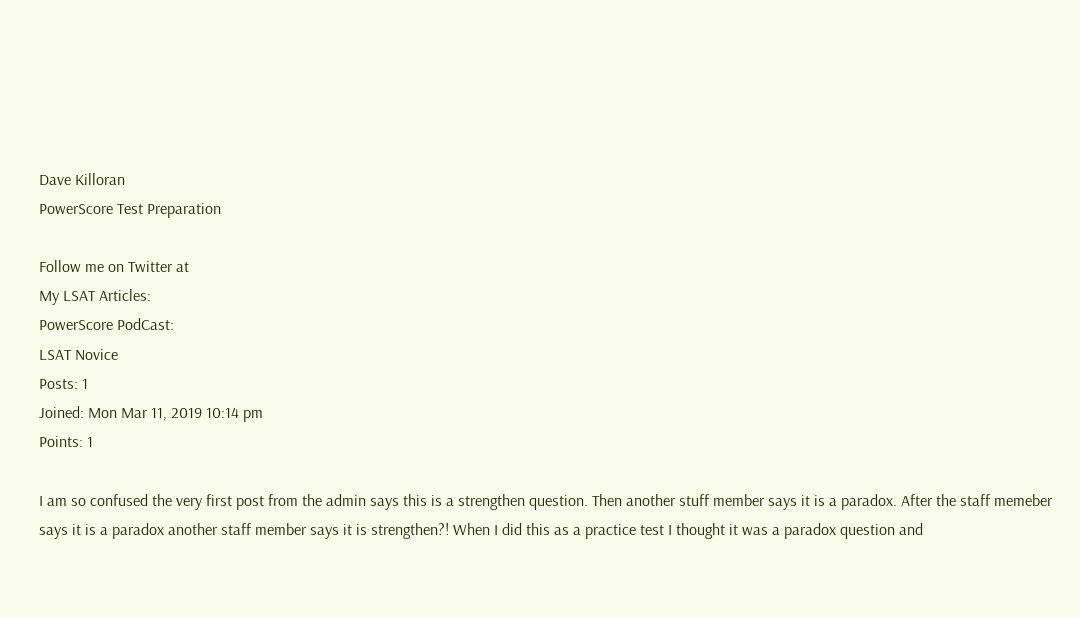Dave Killoran
PowerScore Test Preparation

Follow me on Twitter at
My LSAT Articles:
PowerScore PodCast:
LSAT Novice
Posts: 1
Joined: Mon Mar 11, 2019 10:14 pm
Points: 1

I am so confused the very first post from the admin says this is a strengthen question. Then another stuff member says it is a paradox. After the staff memeber says it is a paradox another staff member says it is strengthen?! When I did this as a practice test I thought it was a paradox question and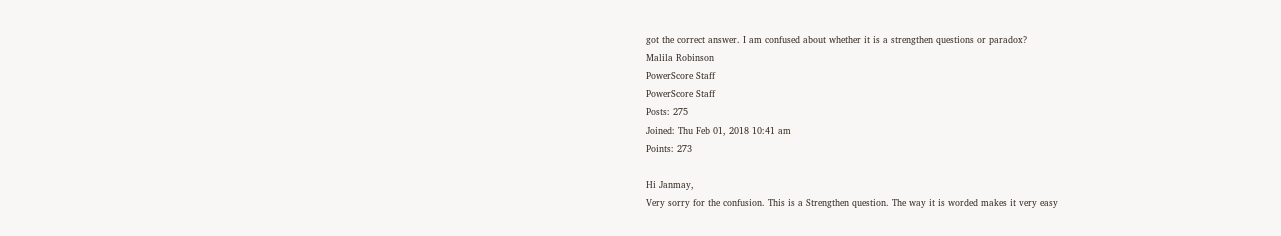got the correct answer. I am confused about whether it is a strengthen questions or paradox?
Malila Robinson
PowerScore Staff
PowerScore Staff
Posts: 275
Joined: Thu Feb 01, 2018 10:41 am
Points: 273

Hi Janmay,
Very sorry for the confusion. This is a Strengthen question. The way it is worded makes it very easy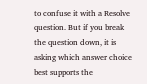to confuse it with a Resolve question. But if you break the question down, it is asking which answer choice best supports the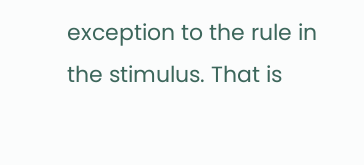exception to the rule in the stimulus. That is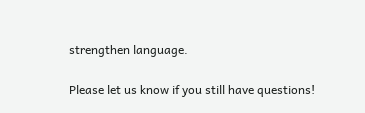strengthen language.

Please let us know if you still have questions!